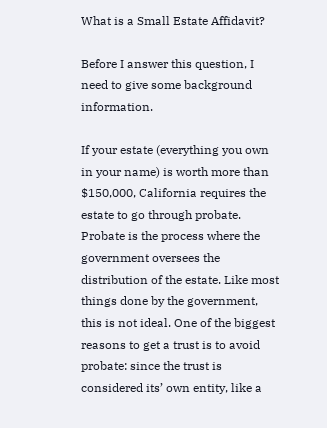What is a Small Estate Affidavit?

Before I answer this question, I need to give some background information.

If your estate (everything you own in your name) is worth more than $150,000, California requires the estate to go through probate. Probate is the process where the government oversees the distribution of the estate. Like most things done by the government, this is not ideal. One of the biggest reasons to get a trust is to avoid probate: since the trust is considered its’ own entity, like a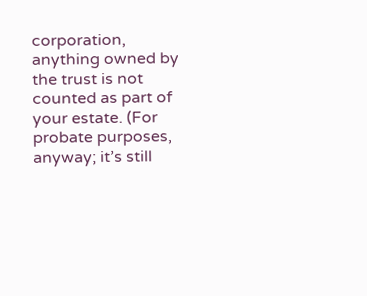corporation, anything owned by the trust is not counted as part of your estate. (For probate purposes, anyway; it’s still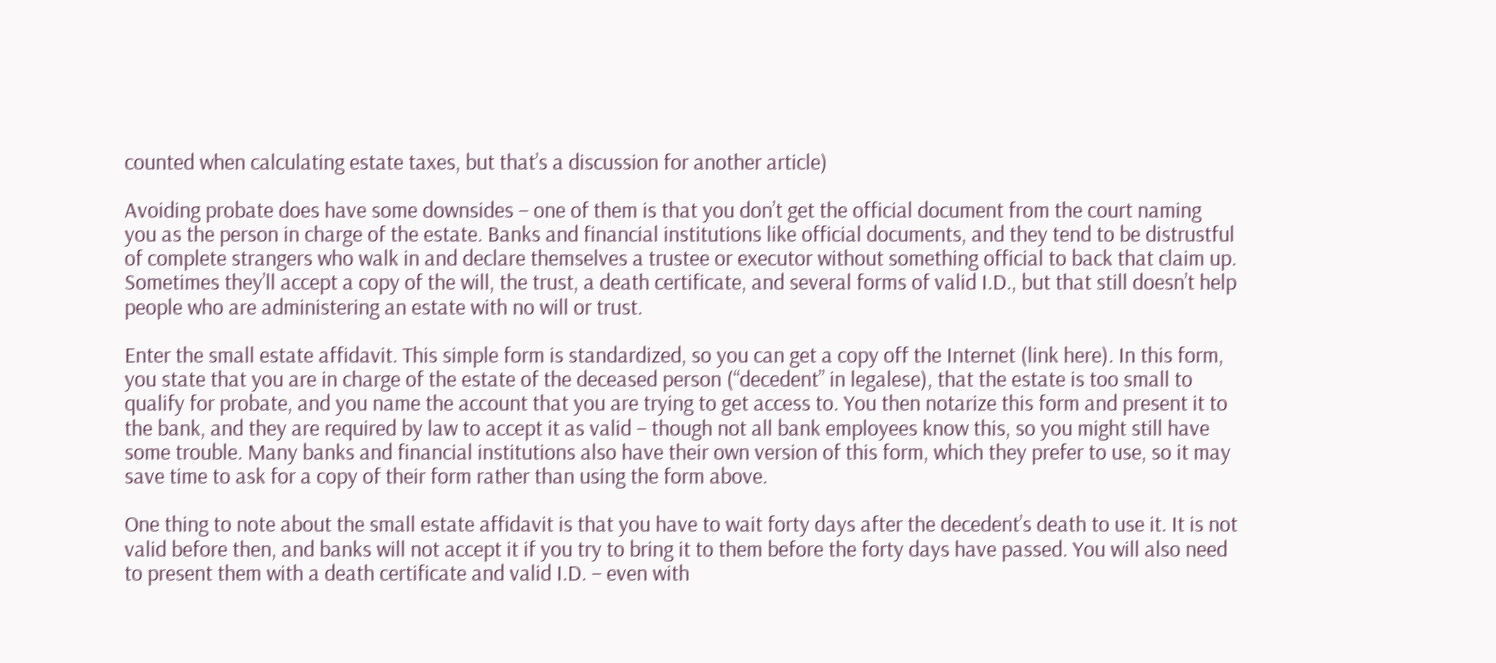counted when calculating estate taxes, but that’s a discussion for another article)

Avoiding probate does have some downsides – one of them is that you don’t get the official document from the court naming you as the person in charge of the estate. Banks and financial institutions like official documents, and they tend to be distrustful of complete strangers who walk in and declare themselves a trustee or executor without something official to back that claim up. Sometimes they’ll accept a copy of the will, the trust, a death certificate, and several forms of valid I.D., but that still doesn’t help people who are administering an estate with no will or trust.

Enter the small estate affidavit. This simple form is standardized, so you can get a copy off the Internet (link here). In this form, you state that you are in charge of the estate of the deceased person (“decedent” in legalese), that the estate is too small to qualify for probate, and you name the account that you are trying to get access to. You then notarize this form and present it to the bank, and they are required by law to accept it as valid – though not all bank employees know this, so you might still have some trouble. Many banks and financial institutions also have their own version of this form, which they prefer to use, so it may save time to ask for a copy of their form rather than using the form above.

One thing to note about the small estate affidavit is that you have to wait forty days after the decedent’s death to use it. It is not valid before then, and banks will not accept it if you try to bring it to them before the forty days have passed. You will also need to present them with a death certificate and valid I.D. – even with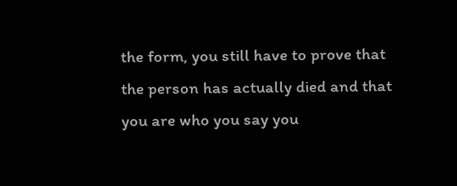the form, you still have to prove that the person has actually died and that you are who you say you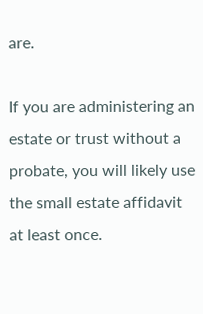are.

If you are administering an estate or trust without a probate, you will likely use the small estate affidavit at least once.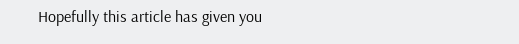Hopefully this article has given you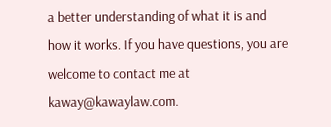a better understanding of what it is and how it works. If you have questions, you are welcome to contact me at kaway@kawaylaw.com.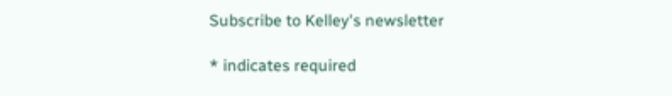Subscribe to Kelley's newsletter

* indicates required